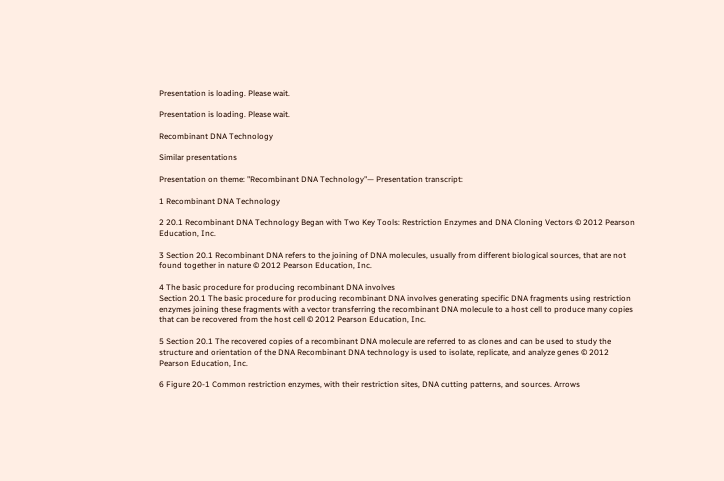Presentation is loading. Please wait.

Presentation is loading. Please wait.

Recombinant DNA Technology

Similar presentations

Presentation on theme: "Recombinant DNA Technology"— Presentation transcript:

1 Recombinant DNA Technology

2 20.1 Recombinant DNA Technology Began with Two Key Tools: Restriction Enzymes and DNA Cloning Vectors © 2012 Pearson Education, Inc.

3 Section 20.1 Recombinant DNA refers to the joining of DNA molecules, usually from different biological sources, that are not found together in nature © 2012 Pearson Education, Inc.

4 The basic procedure for producing recombinant DNA involves
Section 20.1 The basic procedure for producing recombinant DNA involves generating specific DNA fragments using restriction enzymes joining these fragments with a vector transferring the recombinant DNA molecule to a host cell to produce many copies that can be recovered from the host cell © 2012 Pearson Education, Inc.

5 Section 20.1 The recovered copies of a recombinant DNA molecule are referred to as clones and can be used to study the structure and orientation of the DNA Recombinant DNA technology is used to isolate, replicate, and analyze genes © 2012 Pearson Education, Inc.

6 Figure 20-1 Common restriction enzymes, with their restriction sites, DNA cutting patterns, and sources. Arrows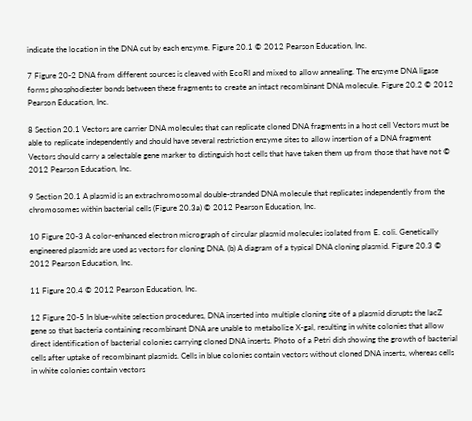indicate the location in the DNA cut by each enzyme. Figure 20.1 © 2012 Pearson Education, Inc.

7 Figure 20-2 DNA from different sources is cleaved with EcoRI and mixed to allow annealing. The enzyme DNA ligase forms phosphodiester bonds between these fragments to create an intact recombinant DNA molecule. Figure 20.2 © 2012 Pearson Education, Inc.

8 Section 20.1 Vectors are carrier DNA molecules that can replicate cloned DNA fragments in a host cell Vectors must be able to replicate independently and should have several restriction enzyme sites to allow insertion of a DNA fragment Vectors should carry a selectable gene marker to distinguish host cells that have taken them up from those that have not © 2012 Pearson Education, Inc.

9 Section 20.1 A plasmid is an extrachromosomal double-stranded DNA molecule that replicates independently from the chromosomes within bacterial cells (Figure 20.3a) © 2012 Pearson Education, Inc.

10 Figure 20-3 A color-enhanced electron micrograph of circular plasmid molecules isolated from E. coli. Genetically engineered plasmids are used as vectors for cloning DNA. (b) A diagram of a typical DNA cloning plasmid. Figure 20.3 © 2012 Pearson Education, Inc.

11 Figure 20.4 © 2012 Pearson Education, Inc.

12 Figure 20-5 In blue-white selection procedures, DNA inserted into multiple cloning site of a plasmid disrupts the lacZ gene so that bacteria containing recombinant DNA are unable to metabolize X-gal, resulting in white colonies that allow direct identification of bacterial colonies carrying cloned DNA inserts. Photo of a Petri dish showing the growth of bacterial cells after uptake of recombinant plasmids. Cells in blue colonies contain vectors without cloned DNA inserts, whereas cells in white colonies contain vectors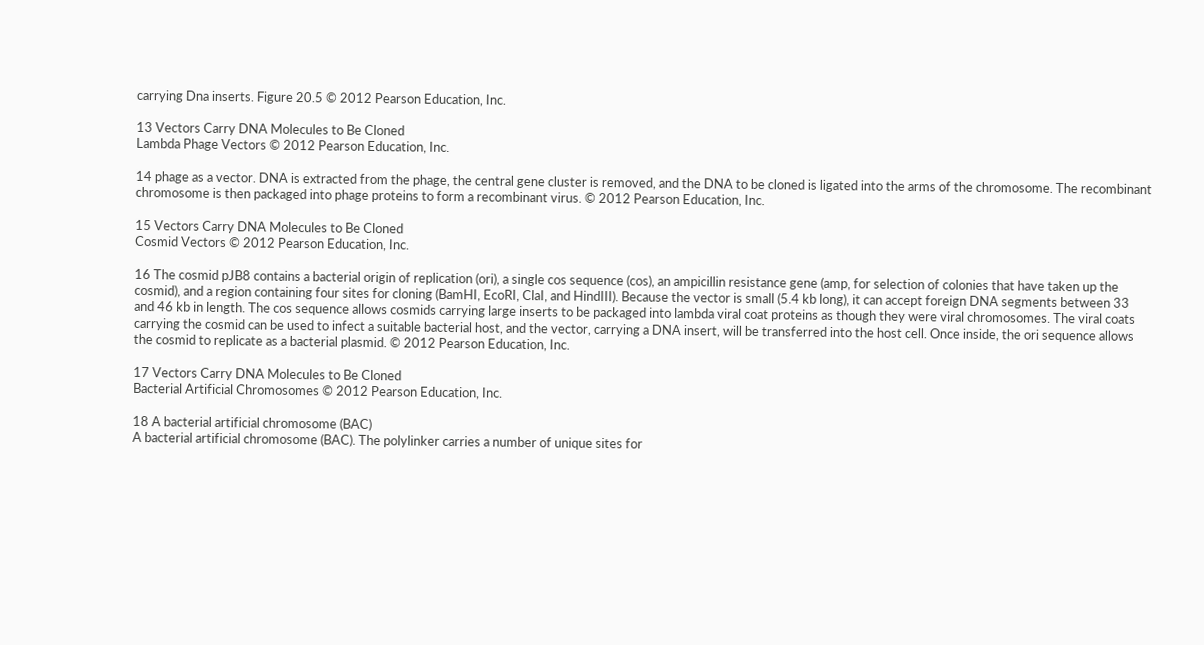carrying Dna inserts. Figure 20.5 © 2012 Pearson Education, Inc.

13 Vectors Carry DNA Molecules to Be Cloned
Lambda Phage Vectors © 2012 Pearson Education, Inc.

14 phage as a vector. DNA is extracted from the phage, the central gene cluster is removed, and the DNA to be cloned is ligated into the arms of the chromosome. The recombinant chromosome is then packaged into phage proteins to form a recombinant virus. © 2012 Pearson Education, Inc.

15 Vectors Carry DNA Molecules to Be Cloned
Cosmid Vectors © 2012 Pearson Education, Inc.

16 The cosmid pJB8 contains a bacterial origin of replication (ori), a single cos sequence (cos), an ampicillin resistance gene (amp, for selection of colonies that have taken up the cosmid), and a region containing four sites for cloning (BamHI, EcoRI, ClaI, and HindIII). Because the vector is small (5.4 kb long), it can accept foreign DNA segments between 33 and 46 kb in length. The cos sequence allows cosmids carrying large inserts to be packaged into lambda viral coat proteins as though they were viral chromosomes. The viral coats carrying the cosmid can be used to infect a suitable bacterial host, and the vector, carrying a DNA insert, will be transferred into the host cell. Once inside, the ori sequence allows the cosmid to replicate as a bacterial plasmid. © 2012 Pearson Education, Inc.

17 Vectors Carry DNA Molecules to Be Cloned
Bacterial Artificial Chromosomes © 2012 Pearson Education, Inc.

18 A bacterial artificial chromosome (BAC)
A bacterial artificial chromosome (BAC). The polylinker carries a number of unique sites for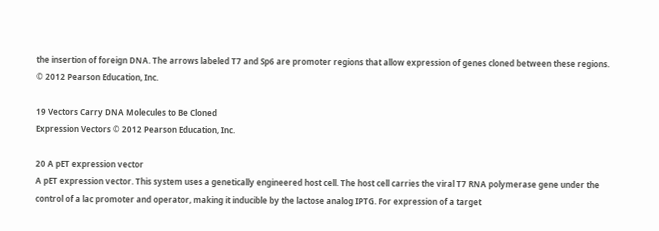the insertion of foreign DNA. The arrows labeled T7 and Sp6 are promoter regions that allow expression of genes cloned between these regions. © 2012 Pearson Education, Inc.

19 Vectors Carry DNA Molecules to Be Cloned
Expression Vectors © 2012 Pearson Education, Inc.

20 A pET expression vector
A pET expression vector. This system uses a genetically engineered host cell. The host cell carries the viral T7 RNA polymerase gene under the control of a lac promoter and operator, making it inducible by the lactose analog IPTG. For expression of a target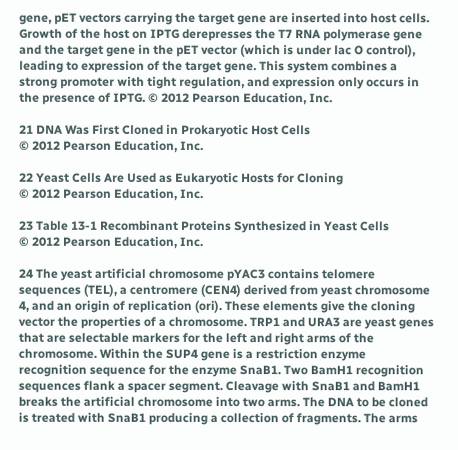gene, pET vectors carrying the target gene are inserted into host cells. Growth of the host on IPTG derepresses the T7 RNA polymerase gene and the target gene in the pET vector (which is under lac O control), leading to expression of the target gene. This system combines a strong promoter with tight regulation, and expression only occurs in the presence of IPTG. © 2012 Pearson Education, Inc.

21 DNA Was First Cloned in Prokaryotic Host Cells
© 2012 Pearson Education, Inc.

22 Yeast Cells Are Used as Eukaryotic Hosts for Cloning
© 2012 Pearson Education, Inc.

23 Table 13-1 Recombinant Proteins Synthesized in Yeast Cells
© 2012 Pearson Education, Inc.

24 The yeast artificial chromosome pYAC3 contains telomere sequences (TEL), a centromere (CEN4) derived from yeast chromosome 4, and an origin of replication (ori). These elements give the cloning vector the properties of a chromosome. TRP1 and URA3 are yeast genes that are selectable markers for the left and right arms of the chromosome. Within the SUP4 gene is a restriction enzyme recognition sequence for the enzyme SnaB1. Two BamH1 recognition sequences flank a spacer segment. Cleavage with SnaB1 and BamH1 breaks the artificial chromosome into two arms. The DNA to be cloned is treated with SnaB1 producing a collection of fragments. The arms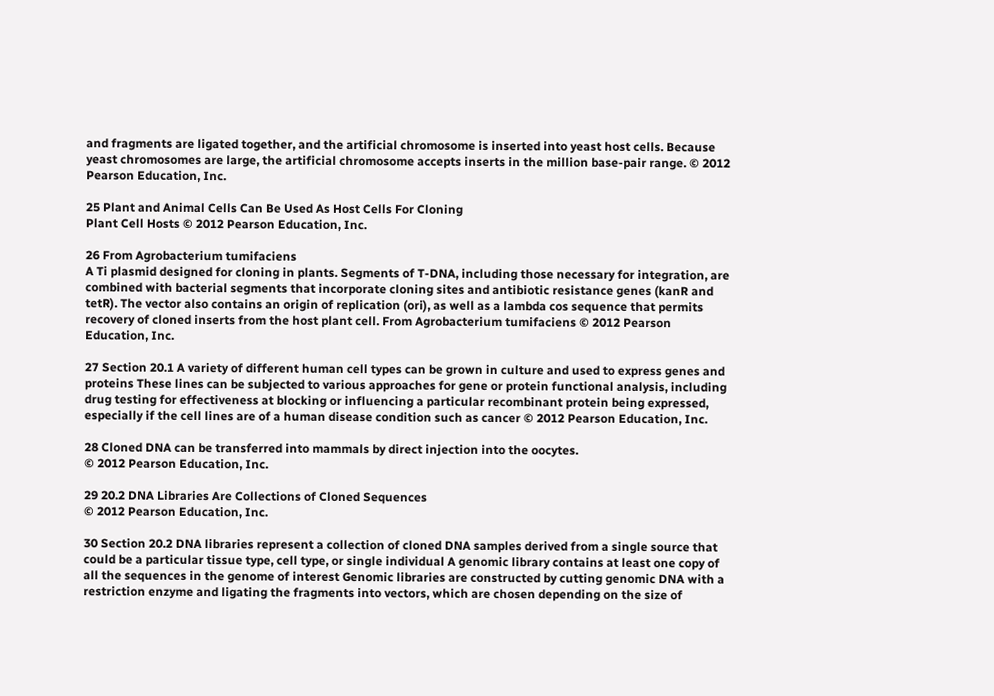and fragments are ligated together, and the artificial chromosome is inserted into yeast host cells. Because yeast chromosomes are large, the artificial chromosome accepts inserts in the million base-pair range. © 2012 Pearson Education, Inc.

25 Plant and Animal Cells Can Be Used As Host Cells For Cloning
Plant Cell Hosts © 2012 Pearson Education, Inc.

26 From Agrobacterium tumifaciens
A Ti plasmid designed for cloning in plants. Segments of T-DNA, including those necessary for integration, are combined with bacterial segments that incorporate cloning sites and antibiotic resistance genes (kanR and tetR). The vector also contains an origin of replication (ori), as well as a lambda cos sequence that permits recovery of cloned inserts from the host plant cell. From Agrobacterium tumifaciens © 2012 Pearson Education, Inc.

27 Section 20.1 A variety of different human cell types can be grown in culture and used to express genes and proteins These lines can be subjected to various approaches for gene or protein functional analysis, including drug testing for effectiveness at blocking or influencing a particular recombinant protein being expressed, especially if the cell lines are of a human disease condition such as cancer © 2012 Pearson Education, Inc.

28 Cloned DNA can be transferred into mammals by direct injection into the oocytes.
© 2012 Pearson Education, Inc.

29 20.2 DNA Libraries Are Collections of Cloned Sequences
© 2012 Pearson Education, Inc.

30 Section 20.2 DNA libraries represent a collection of cloned DNA samples derived from a single source that could be a particular tissue type, cell type, or single individual A genomic library contains at least one copy of all the sequences in the genome of interest Genomic libraries are constructed by cutting genomic DNA with a restriction enzyme and ligating the fragments into vectors, which are chosen depending on the size of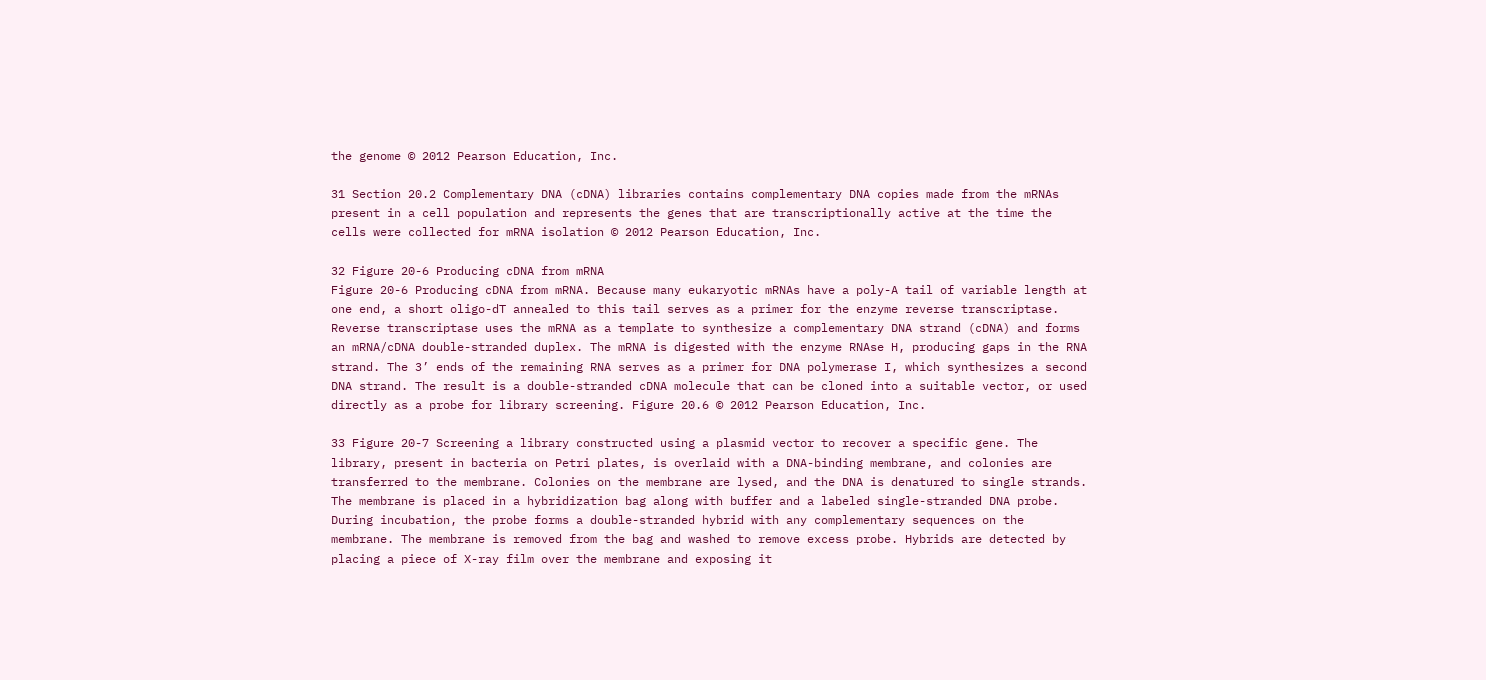the genome © 2012 Pearson Education, Inc.

31 Section 20.2 Complementary DNA (cDNA) libraries contains complementary DNA copies made from the mRNAs present in a cell population and represents the genes that are transcriptionally active at the time the cells were collected for mRNA isolation © 2012 Pearson Education, Inc.

32 Figure 20-6 Producing cDNA from mRNA
Figure 20-6 Producing cDNA from mRNA. Because many eukaryotic mRNAs have a poly-A tail of variable length at one end, a short oligo-dT annealed to this tail serves as a primer for the enzyme reverse transcriptase. Reverse transcriptase uses the mRNA as a template to synthesize a complementary DNA strand (cDNA) and forms an mRNA/cDNA double-stranded duplex. The mRNA is digested with the enzyme RNAse H, producing gaps in the RNA strand. The 3’ ends of the remaining RNA serves as a primer for DNA polymerase I, which synthesizes a second DNA strand. The result is a double-stranded cDNA molecule that can be cloned into a suitable vector, or used directly as a probe for library screening. Figure 20.6 © 2012 Pearson Education, Inc.

33 Figure 20-7 Screening a library constructed using a plasmid vector to recover a specific gene. The library, present in bacteria on Petri plates, is overlaid with a DNA-binding membrane, and colonies are transferred to the membrane. Colonies on the membrane are lysed, and the DNA is denatured to single strands. The membrane is placed in a hybridization bag along with buffer and a labeled single-stranded DNA probe. During incubation, the probe forms a double-stranded hybrid with any complementary sequences on the membrane. The membrane is removed from the bag and washed to remove excess probe. Hybrids are detected by placing a piece of X-ray film over the membrane and exposing it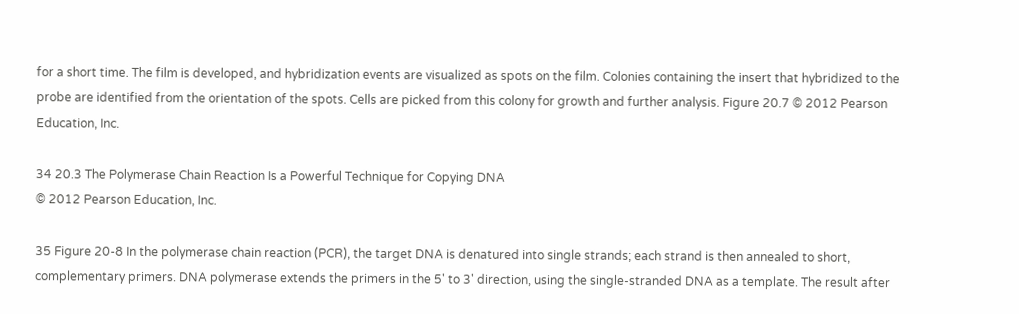for a short time. The film is developed, and hybridization events are visualized as spots on the film. Colonies containing the insert that hybridized to the probe are identified from the orientation of the spots. Cells are picked from this colony for growth and further analysis. Figure 20.7 © 2012 Pearson Education, Inc.

34 20.3 The Polymerase Chain Reaction Is a Powerful Technique for Copying DNA
© 2012 Pearson Education, Inc.

35 Figure 20-8 In the polymerase chain reaction (PCR), the target DNA is denatured into single strands; each strand is then annealed to short, complementary primers. DNA polymerase extends the primers in the 5' to 3' direction, using the single-stranded DNA as a template. The result after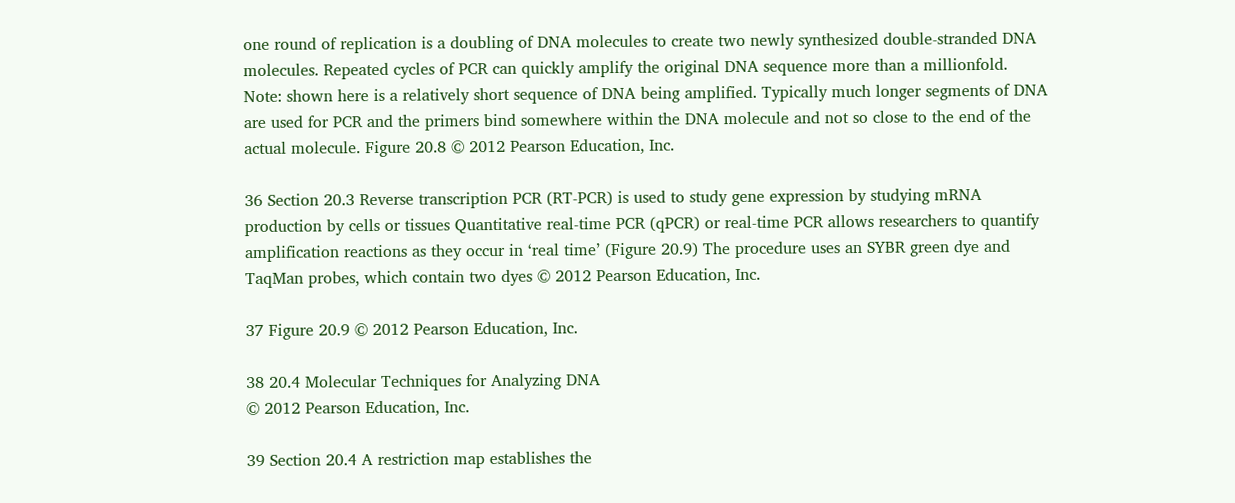one round of replication is a doubling of DNA molecules to create two newly synthesized double-stranded DNA molecules. Repeated cycles of PCR can quickly amplify the original DNA sequence more than a millionfold. Note: shown here is a relatively short sequence of DNA being amplified. Typically much longer segments of DNA are used for PCR and the primers bind somewhere within the DNA molecule and not so close to the end of the actual molecule. Figure 20.8 © 2012 Pearson Education, Inc.

36 Section 20.3 Reverse transcription PCR (RT-PCR) is used to study gene expression by studying mRNA production by cells or tissues Quantitative real-time PCR (qPCR) or real-time PCR allows researchers to quantify amplification reactions as they occur in ‘real time’ (Figure 20.9) The procedure uses an SYBR green dye and TaqMan probes, which contain two dyes © 2012 Pearson Education, Inc.

37 Figure 20.9 © 2012 Pearson Education, Inc.

38 20.4 Molecular Techniques for Analyzing DNA
© 2012 Pearson Education, Inc.

39 Section 20.4 A restriction map establishes the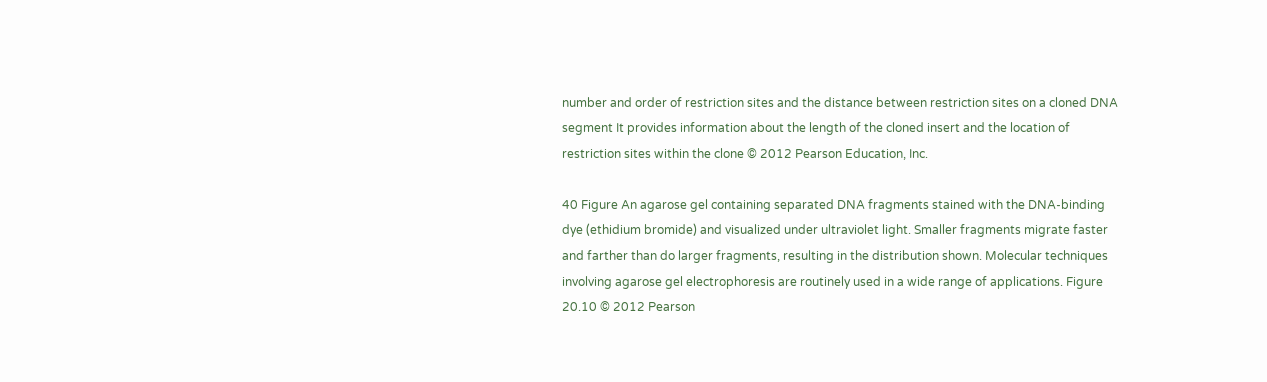number and order of restriction sites and the distance between restriction sites on a cloned DNA segment It provides information about the length of the cloned insert and the location of restriction sites within the clone © 2012 Pearson Education, Inc.

40 Figure An agarose gel containing separated DNA fragments stained with the DNA-binding dye (ethidium bromide) and visualized under ultraviolet light. Smaller fragments migrate faster and farther than do larger fragments, resulting in the distribution shown. Molecular techniques involving agarose gel electrophoresis are routinely used in a wide range of applications. Figure 20.10 © 2012 Pearson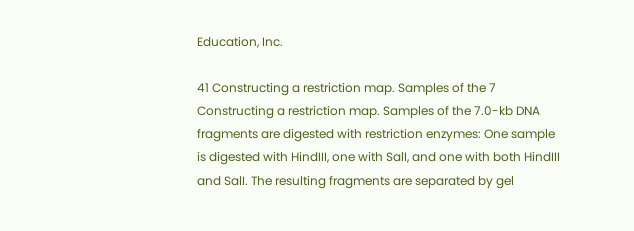Education, Inc.

41 Constructing a restriction map. Samples of the 7
Constructing a restriction map. Samples of the 7.0-kb DNA fragments are digested with restriction enzymes: One sample is digested with HindIII, one with SalI, and one with both HindIII and SalI. The resulting fragments are separated by gel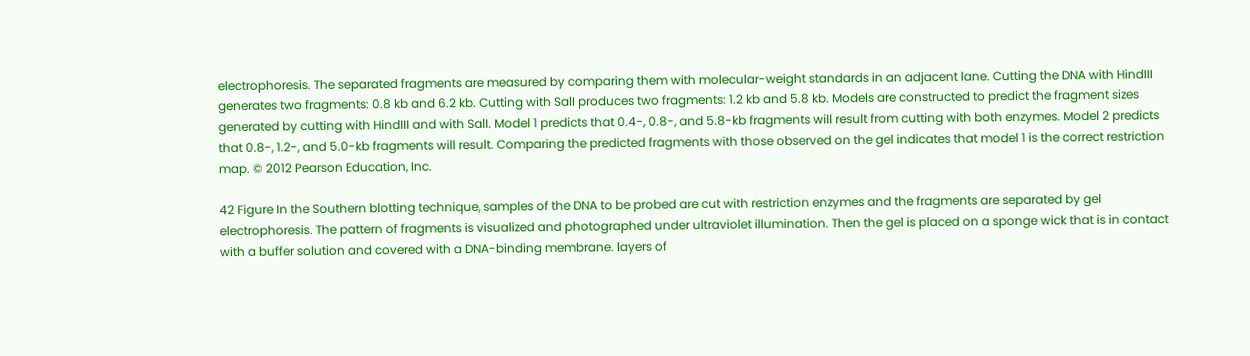electrophoresis. The separated fragments are measured by comparing them with molecular-weight standards in an adjacent lane. Cutting the DNA with HindIII generates two fragments: 0.8 kb and 6.2 kb. Cutting with SalI produces two fragments: 1.2 kb and 5.8 kb. Models are constructed to predict the fragment sizes generated by cutting with HindIII and with SalI. Model 1 predicts that 0.4-, 0.8-, and 5.8-kb fragments will result from cutting with both enzymes. Model 2 predicts that 0.8-, 1.2-, and 5.0-kb fragments will result. Comparing the predicted fragments with those observed on the gel indicates that model 1 is the correct restriction map. © 2012 Pearson Education, Inc.

42 Figure In the Southern blotting technique, samples of the DNA to be probed are cut with restriction enzymes and the fragments are separated by gel electrophoresis. The pattern of fragments is visualized and photographed under ultraviolet illumination. Then the gel is placed on a sponge wick that is in contact with a buffer solution and covered with a DNA-binding membrane. layers of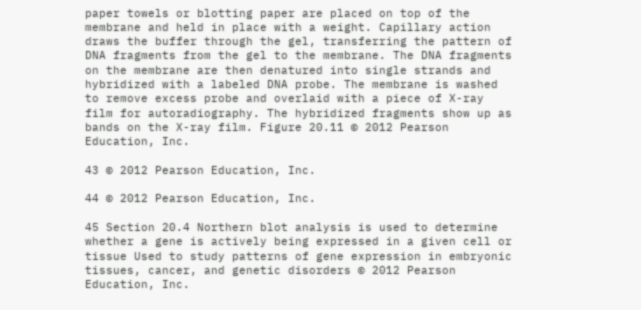paper towels or blotting paper are placed on top of the membrane and held in place with a weight. Capillary action draws the buffer through the gel, transferring the pattern of DNA fragments from the gel to the membrane. The DNA fragments on the membrane are then denatured into single strands and hybridized with a labeled DNA probe. The membrane is washed to remove excess probe and overlaid with a piece of X-ray film for autoradiography. The hybridized fragments show up as bands on the X-ray film. Figure 20.11 © 2012 Pearson Education, Inc.

43 © 2012 Pearson Education, Inc.

44 © 2012 Pearson Education, Inc.

45 Section 20.4 Northern blot analysis is used to determine whether a gene is actively being expressed in a given cell or tissue Used to study patterns of gene expression in embryonic tissues, cancer, and genetic disorders © 2012 Pearson Education, Inc.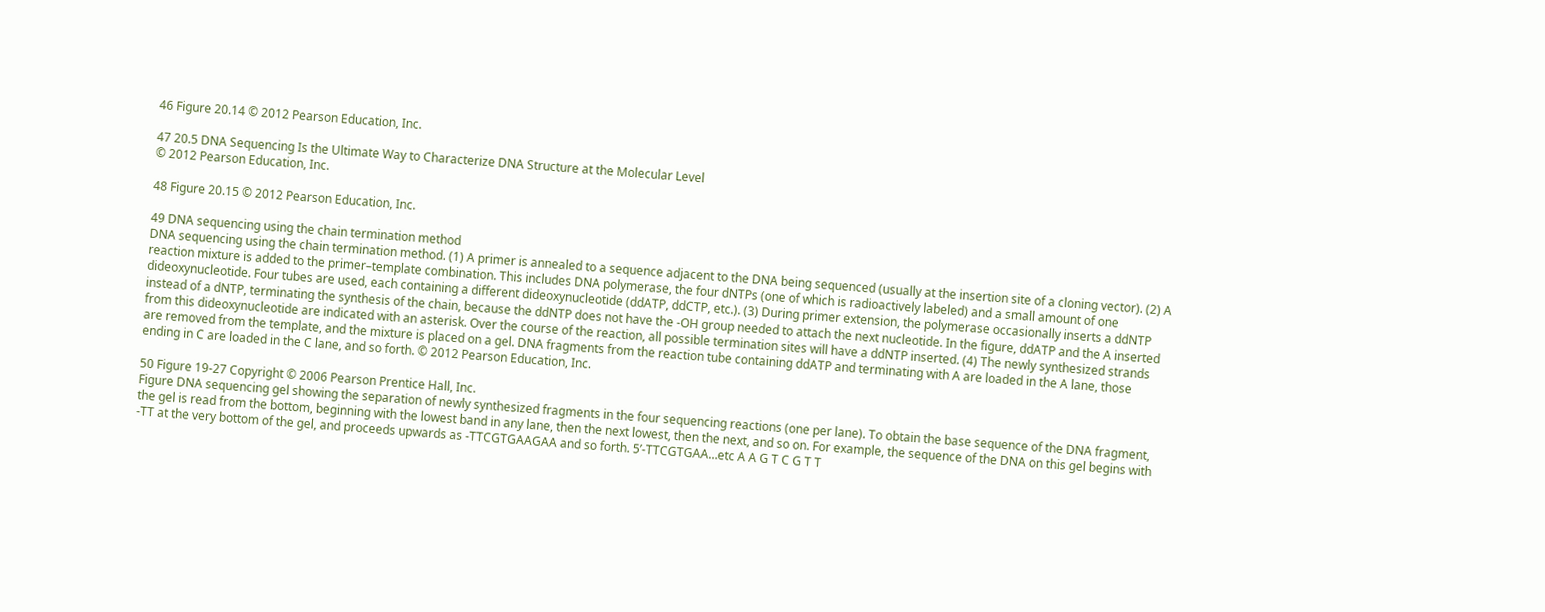46 Figure 20.14 © 2012 Pearson Education, Inc.

47 20.5 DNA Sequencing Is the Ultimate Way to Characterize DNA Structure at the Molecular Level
© 2012 Pearson Education, Inc.

48 Figure 20.15 © 2012 Pearson Education, Inc.

49 DNA sequencing using the chain termination method
DNA sequencing using the chain termination method. (1) A primer is annealed to a sequence adjacent to the DNA being sequenced (usually at the insertion site of a cloning vector). (2) A reaction mixture is added to the primer–template combination. This includes DNA polymerase, the four dNTPs (one of which is radioactively labeled) and a small amount of one dideoxynucleotide. Four tubes are used, each containing a different dideoxynucleotide (ddATP, ddCTP, etc.). (3) During primer extension, the polymerase occasionally inserts a ddNTP instead of a dNTP, terminating the synthesis of the chain, because the ddNTP does not have the -OH group needed to attach the next nucleotide. In the figure, ddATP and the A inserted from this dideoxynucleotide are indicated with an asterisk. Over the course of the reaction, all possible termination sites will have a ddNTP inserted. (4) The newly synthesized strands are removed from the template, and the mixture is placed on a gel. DNA fragments from the reaction tube containing ddATP and terminating with A are loaded in the A lane, those ending in C are loaded in the C lane, and so forth. © 2012 Pearson Education, Inc.

50 Figure 19-27 Copyright © 2006 Pearson Prentice Hall, Inc.
Figure DNA sequencing gel showing the separation of newly synthesized fragments in the four sequencing reactions (one per lane). To obtain the base sequence of the DNA fragment, the gel is read from the bottom, beginning with the lowest band in any lane, then the next lowest, then the next, and so on. For example, the sequence of the DNA on this gel begins with -TT at the very bottom of the gel, and proceeds upwards as -TTCGTGAAGAA and so forth. 5’-TTCGTGAA…etc A A G T C G T T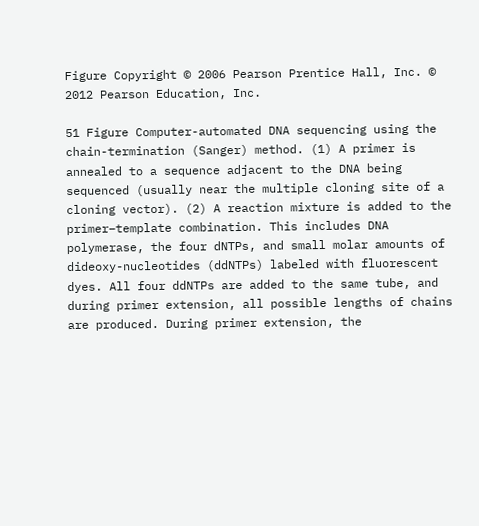Figure Copyright © 2006 Pearson Prentice Hall, Inc. © 2012 Pearson Education, Inc.

51 Figure Computer-automated DNA sequencing using the chain-termination (Sanger) method. (1) A primer is annealed to a sequence adjacent to the DNA being sequenced (usually near the multiple cloning site of a cloning vector). (2) A reaction mixture is added to the primer–template combination. This includes DNA polymerase, the four dNTPs, and small molar amounts of dideoxy-nucleotides (ddNTPs) labeled with fluorescent dyes. All four ddNTPs are added to the same tube, and during primer extension, all possible lengths of chains are produced. During primer extension, the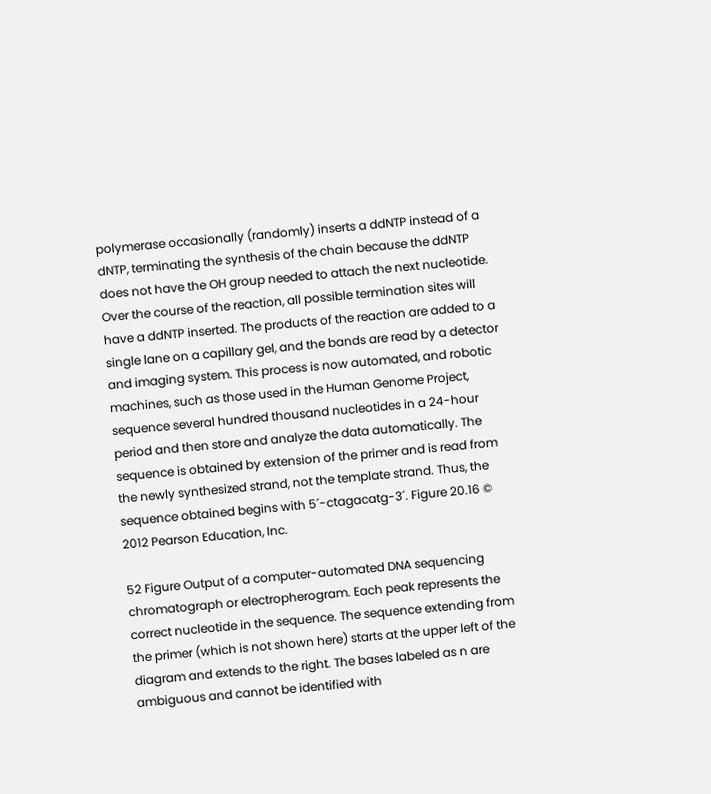polymerase occasionally (randomly) inserts a ddNTP instead of a dNTP, terminating the synthesis of the chain because the ddNTP does not have the OH group needed to attach the next nucleotide. Over the course of the reaction, all possible termination sites will have a ddNTP inserted. The products of the reaction are added to a single lane on a capillary gel, and the bands are read by a detector and imaging system. This process is now automated, and robotic machines, such as those used in the Human Genome Project, sequence several hundred thousand nucleotides in a 24-hour period and then store and analyze the data automatically. The sequence is obtained by extension of the primer and is read from the newly synthesized strand, not the template strand. Thus, the sequence obtained begins with 5´-ctagacatg-3´. Figure 20.16 © 2012 Pearson Education, Inc.

52 Figure Output of a computer-automated DNA sequencing chromatograph or electropherogram. Each peak represents the correct nucleotide in the sequence. The sequence extending from the primer (which is not shown here) starts at the upper left of the diagram and extends to the right. The bases labeled as n are ambiguous and cannot be identified with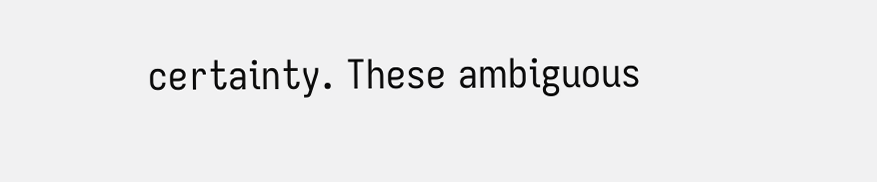certainty. These ambiguous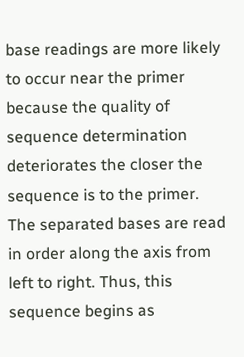base readings are more likely to occur near the primer because the quality of sequence determination deteriorates the closer the sequence is to the primer. The separated bases are read in order along the axis from left to right. Thus, this sequence begins as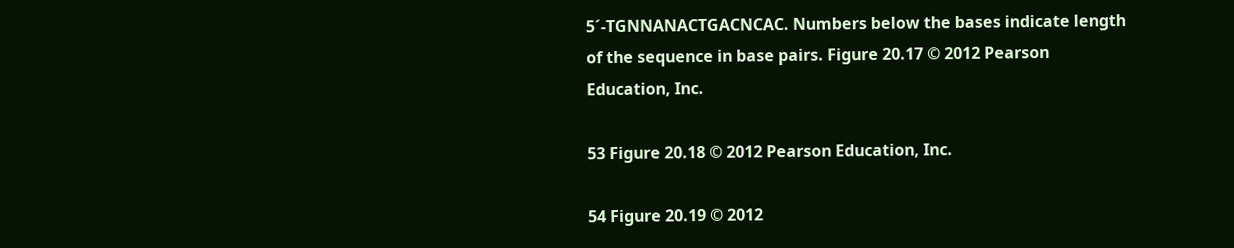5´-TGNNANACTGACNCAC. Numbers below the bases indicate length of the sequence in base pairs. Figure 20.17 © 2012 Pearson Education, Inc.

53 Figure 20.18 © 2012 Pearson Education, Inc.

54 Figure 20.19 © 2012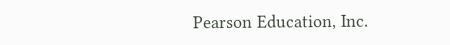Pearson Education, Inc.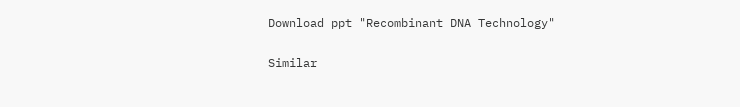Download ppt "Recombinant DNA Technology"

Similar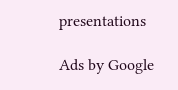presentations

Ads by Google